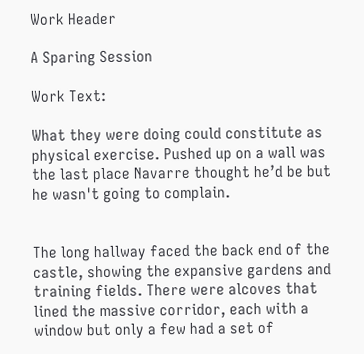Work Header

A Sparing Session

Work Text:

What they were doing could constitute as physical exercise. Pushed up on a wall was the last place Navarre thought he’d be but he wasn't going to complain.


The long hallway faced the back end of the castle, showing the expansive gardens and training fields. There were alcoves that lined the massive corridor, each with a window but only a few had a set of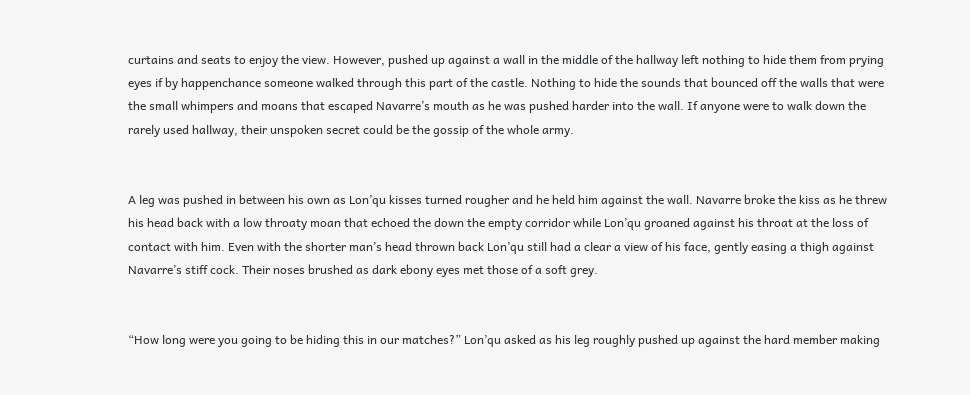curtains and seats to enjoy the view. However, pushed up against a wall in the middle of the hallway left nothing to hide them from prying eyes if by happenchance someone walked through this part of the castle. Nothing to hide the sounds that bounced off the walls that were the small whimpers and moans that escaped Navarre’s mouth as he was pushed harder into the wall. If anyone were to walk down the rarely used hallway, their unspoken secret could be the gossip of the whole army.


A leg was pushed in between his own as Lon’qu kisses turned rougher and he held him against the wall. Navarre broke the kiss as he threw his head back with a low throaty moan that echoed the down the empty corridor while Lon’qu groaned against his throat at the loss of contact with him. Even with the shorter man’s head thrown back Lon’qu still had a clear a view of his face, gently easing a thigh against Navarre’s stiff cock. Their noses brushed as dark ebony eyes met those of a soft grey.


“How long were you going to be hiding this in our matches?” Lon’qu asked as his leg roughly pushed up against the hard member making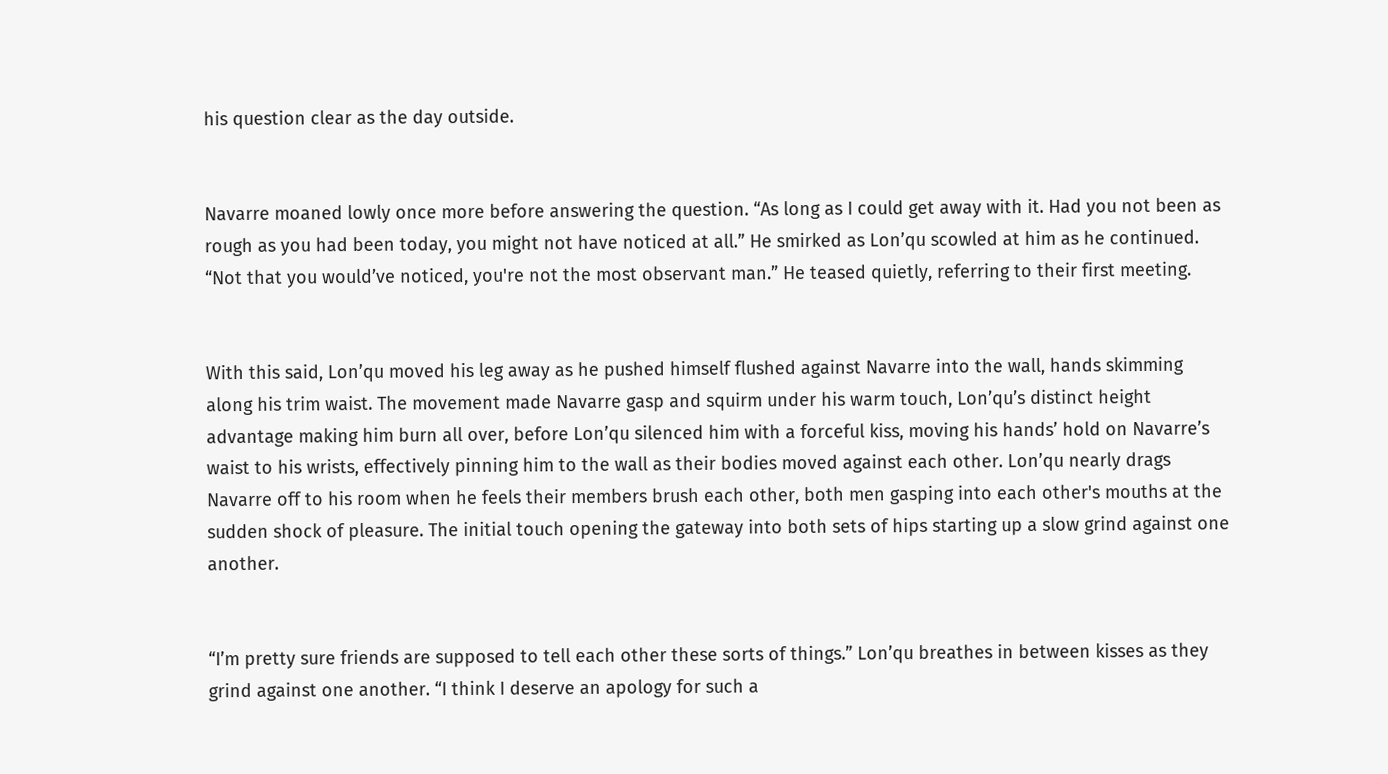his question clear as the day outside.


Navarre moaned lowly once more before answering the question. “As long as I could get away with it. Had you not been as rough as you had been today, you might not have noticed at all.” He smirked as Lon’qu scowled at him as he continued. “Not that you would’ve noticed, you're not the most observant man.” He teased quietly, referring to their first meeting.


With this said, Lon’qu moved his leg away as he pushed himself flushed against Navarre into the wall, hands skimming along his trim waist. The movement made Navarre gasp and squirm under his warm touch, Lon’qu’s distinct height advantage making him burn all over, before Lon’qu silenced him with a forceful kiss, moving his hands’ hold on Navarre’s waist to his wrists, effectively pinning him to the wall as their bodies moved against each other. Lon’qu nearly drags Navarre off to his room when he feels their members brush each other, both men gasping into each other's mouths at the sudden shock of pleasure. The initial touch opening the gateway into both sets of hips starting up a slow grind against one another.


“I’m pretty sure friends are supposed to tell each other these sorts of things.” Lon’qu breathes in between kisses as they grind against one another. “I think I deserve an apology for such a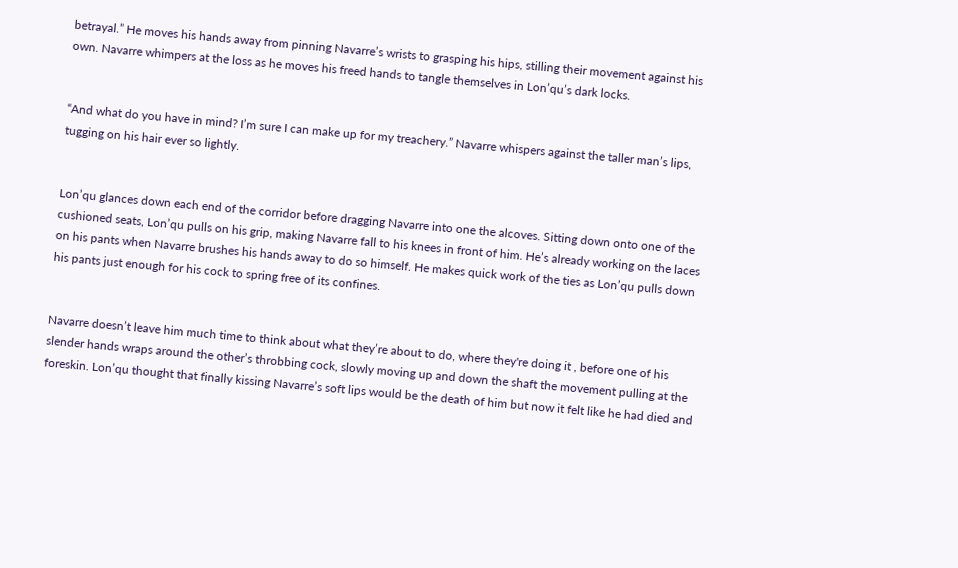betrayal.” He moves his hands away from pinning Navarre’s wrists to grasping his hips, stilling their movement against his own. Navarre whimpers at the loss as he moves his freed hands to tangle themselves in Lon’qu’s dark locks.


“And what do you have in mind? I’m sure I can make up for my treachery.” Navarre whispers against the taller man’s lips, tugging on his hair ever so lightly.


Lon’qu glances down each end of the corridor before dragging Navarre into one the alcoves. Sitting down onto one of the cushioned seats, Lon’qu pulls on his grip, making Navarre fall to his knees in front of him. He’s already working on the laces on his pants when Navarre brushes his hands away to do so himself. He makes quick work of the ties as Lon’qu pulls down his pants just enough for his cock to spring free of its confines.


Navarre doesn’t leave him much time to think about what they’re about to do, where they're doing it , before one of his slender hands wraps around the other’s throbbing cock, slowly moving up and down the shaft the movement pulling at the foreskin. Lon’qu thought that finally kissing Navarre’s soft lips would be the death of him but now it felt like he had died and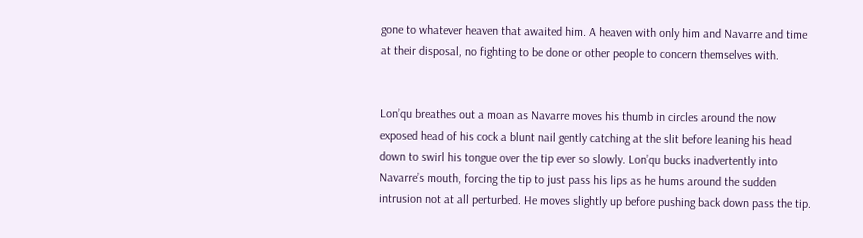gone to whatever heaven that awaited him. A heaven with only him and Navarre and time at their disposal, no fighting to be done or other people to concern themselves with.


Lon’qu breathes out a moan as Navarre moves his thumb in circles around the now exposed head of his cock a blunt nail gently catching at the slit before leaning his head down to swirl his tongue over the tip ever so slowly. Lon’qu bucks inadvertently into Navarre’s mouth, forcing the tip to just pass his lips as he hums around the sudden intrusion not at all perturbed. He moves slightly up before pushing back down pass the tip.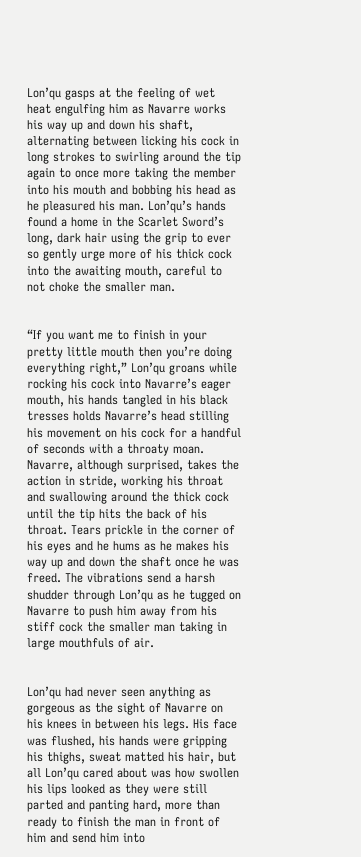Lon’qu gasps at the feeling of wet heat engulfing him as Navarre works his way up and down his shaft, alternating between licking his cock in long strokes to swirling around the tip again to once more taking the member into his mouth and bobbing his head as he pleasured his man. Lon’qu’s hands found a home in the Scarlet Sword’s long, dark hair using the grip to ever so gently urge more of his thick cock into the awaiting mouth, careful to not choke the smaller man.


“If you want me to finish in your pretty little mouth then you’re doing everything right,” Lon’qu groans while rocking his cock into Navarre’s eager mouth, his hands tangled in his black tresses holds Navarre’s head stilling his movement on his cock for a handful of seconds with a throaty moan. Navarre, although surprised, takes the action in stride, working his throat and swallowing around the thick cock until the tip hits the back of his throat. Tears prickle in the corner of his eyes and he hums as he makes his way up and down the shaft once he was freed. The vibrations send a harsh shudder through Lon’qu as he tugged on Navarre to push him away from his stiff cock the smaller man taking in large mouthfuls of air.


Lon’qu had never seen anything as gorgeous as the sight of Navarre on his knees in between his legs. His face was flushed, his hands were gripping his thighs, sweat matted his hair, but all Lon’qu cared about was how swollen his lips looked as they were still parted and panting hard, more than ready to finish the man in front of him and send him into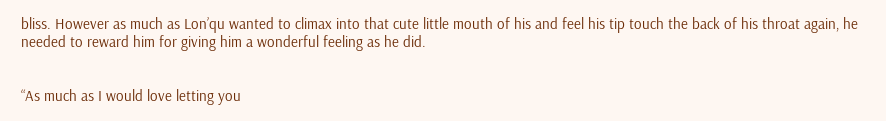bliss. However as much as Lon’qu wanted to climax into that cute little mouth of his and feel his tip touch the back of his throat again, he needed to reward him for giving him a wonderful feeling as he did.


“As much as I would love letting you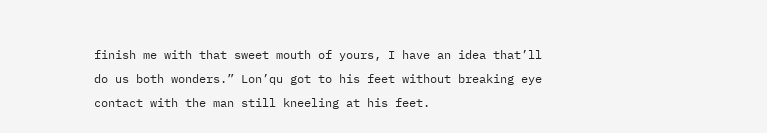finish me with that sweet mouth of yours, I have an idea that’ll do us both wonders.” Lon’qu got to his feet without breaking eye contact with the man still kneeling at his feet.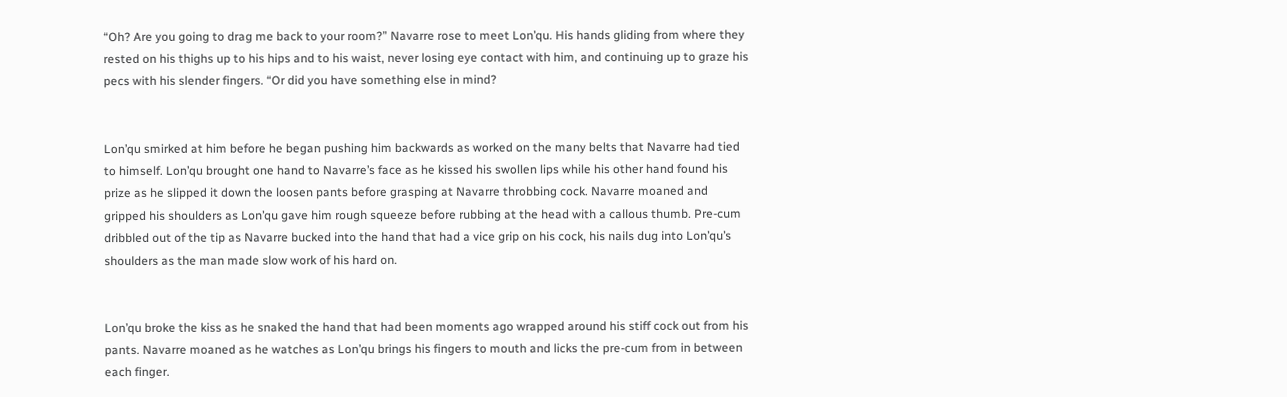“Oh? Are you going to drag me back to your room?” Navarre rose to meet Lon’qu. His hands gliding from where they rested on his thighs up to his hips and to his waist, never losing eye contact with him, and continuing up to graze his pecs with his slender fingers. “Or did you have something else in mind?


Lon’qu smirked at him before he began pushing him backwards as worked on the many belts that Navarre had tied to himself. Lon’qu brought one hand to Navarre’s face as he kissed his swollen lips while his other hand found his prize as he slipped it down the loosen pants before grasping at Navarre throbbing cock. Navarre moaned and gripped his shoulders as Lon’qu gave him rough squeeze before rubbing at the head with a callous thumb. Pre-cum dribbled out of the tip as Navarre bucked into the hand that had a vice grip on his cock, his nails dug into Lon’qu’s shoulders as the man made slow work of his hard on.


Lon’qu broke the kiss as he snaked the hand that had been moments ago wrapped around his stiff cock out from his pants. Navarre moaned as he watches as Lon’qu brings his fingers to mouth and licks the pre-cum from in between each finger.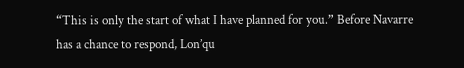“This is only the start of what I have planned for you.” Before Navarre has a chance to respond, Lon’qu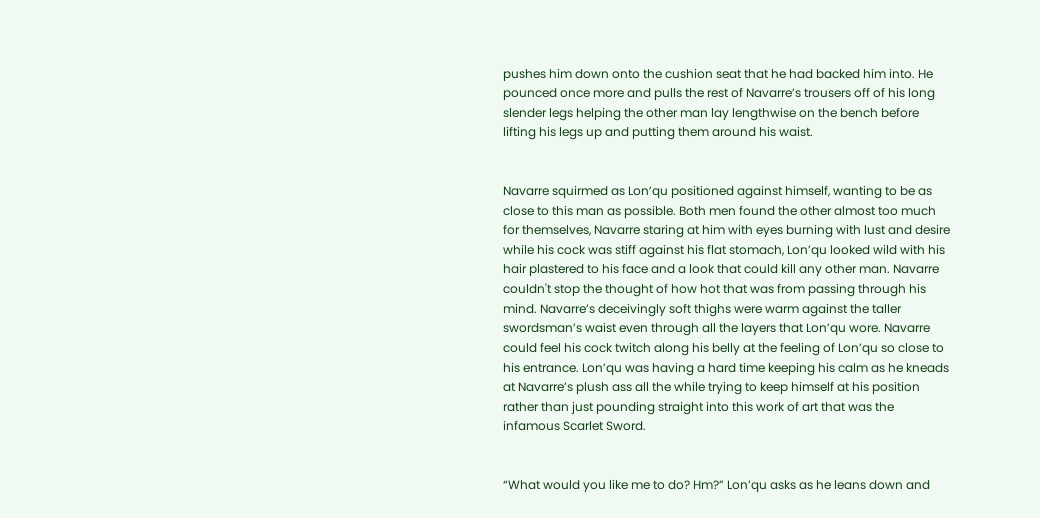pushes him down onto the cushion seat that he had backed him into. He pounced once more and pulls the rest of Navarre’s trousers off of his long slender legs helping the other man lay lengthwise on the bench before lifting his legs up and putting them around his waist.


Navarre squirmed as Lon’qu positioned against himself, wanting to be as close to this man as possible. Both men found the other almost too much for themselves, Navarre staring at him with eyes burning with lust and desire while his cock was stiff against his flat stomach, Lon’qu looked wild with his hair plastered to his face and a look that could kill any other man. Navarre couldn't stop the thought of how hot that was from passing through his mind. Navarre’s deceivingly soft thighs were warm against the taller swordsman’s waist even through all the layers that Lon’qu wore. Navarre could feel his cock twitch along his belly at the feeling of Lon’qu so close to his entrance. Lon’qu was having a hard time keeping his calm as he kneads at Navarre’s plush ass all the while trying to keep himself at his position rather than just pounding straight into this work of art that was the infamous Scarlet Sword.


“What would you like me to do? Hm?” Lon’qu asks as he leans down and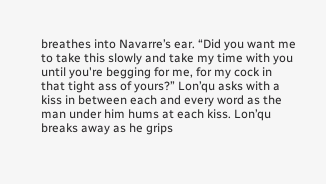breathes into Navarre’s ear. “Did you want me to take this slowly and take my time with you until you're begging for me, for my cock in that tight ass of yours?” Lon’qu asks with a kiss in between each and every word as the man under him hums at each kiss. Lon’qu breaks away as he grips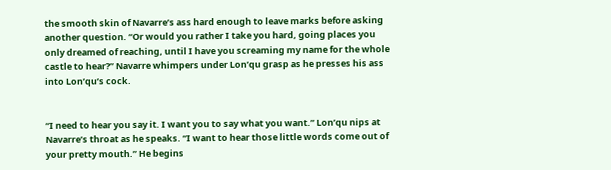the smooth skin of Navarre’s ass hard enough to leave marks before asking another question. “Or would you rather I take you hard, going places you only dreamed of reaching, until I have you screaming my name for the whole castle to hear?” Navarre whimpers under Lon’qu grasp as he presses his ass into Lon’qu’s cock.


“I need to hear you say it. I want you to say what you want.” Lon’qu nips at Navarre’s throat as he speaks. “I want to hear those little words come out of your pretty mouth.” He begins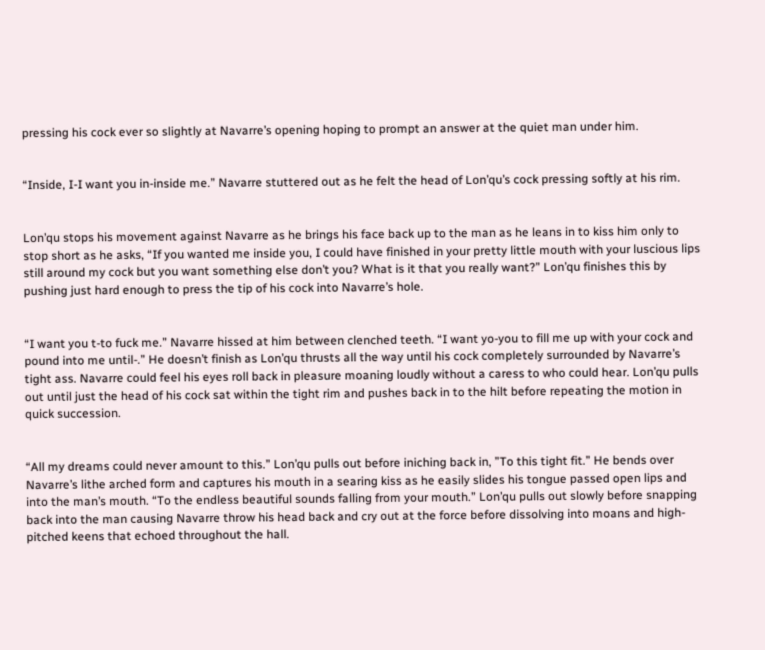pressing his cock ever so slightly at Navarre’s opening hoping to prompt an answer at the quiet man under him.


“Inside, I-I want you in-inside me.” Navarre stuttered out as he felt the head of Lon’qu’s cock pressing softly at his rim.


Lon’qu stops his movement against Navarre as he brings his face back up to the man as he leans in to kiss him only to stop short as he asks, “If you wanted me inside you, I could have finished in your pretty little mouth with your luscious lips still around my cock but you want something else don’t you? What is it that you really want?” Lon’qu finishes this by pushing just hard enough to press the tip of his cock into Navarre’s hole.


“I want you t-to fuck me.” Navarre hissed at him between clenched teeth. “I want yo-you to fill me up with your cock and pound into me until-.” He doesn’t finish as Lon’qu thrusts all the way until his cock completely surrounded by Navarre’s tight ass. Navarre could feel his eyes roll back in pleasure moaning loudly without a caress to who could hear. Lon’qu pulls out until just the head of his cock sat within the tight rim and pushes back in to the hilt before repeating the motion in quick succession.


“All my dreams could never amount to this.” Lon’qu pulls out before iniching back in, ”To this tight fit.” He bends over Navarre’s lithe arched form and captures his mouth in a searing kiss as he easily slides his tongue passed open lips and into the man’s mouth. “To the endless beautiful sounds falling from your mouth.” Lon’qu pulls out slowly before snapping back into the man causing Navarre throw his head back and cry out at the force before dissolving into moans and high-pitched keens that echoed throughout the hall.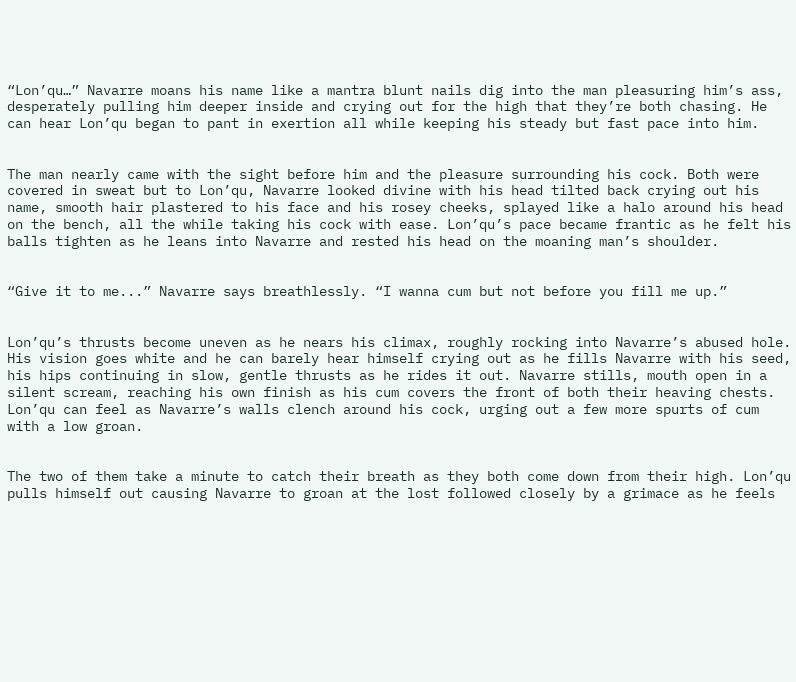“Lon’qu…” Navarre moans his name like a mantra blunt nails dig into the man pleasuring him’s ass, desperately pulling him deeper inside and crying out for the high that they’re both chasing. He can hear Lon’qu began to pant in exertion all while keeping his steady but fast pace into him.


The man nearly came with the sight before him and the pleasure surrounding his cock. Both were covered in sweat but to Lon’qu, Navarre looked divine with his head tilted back crying out his name, smooth hair plastered to his face and his rosey cheeks, splayed like a halo around his head on the bench, all the while taking his cock with ease. Lon’qu’s pace became frantic as he felt his balls tighten as he leans into Navarre and rested his head on the moaning man’s shoulder.


“Give it to me...” Navarre says breathlessly. “I wanna cum but not before you fill me up.”


Lon’qu’s thrusts become uneven as he nears his climax, roughly rocking into Navarre’s abused hole. His vision goes white and he can barely hear himself crying out as he fills Navarre with his seed, his hips continuing in slow, gentle thrusts as he rides it out. Navarre stills, mouth open in a silent scream, reaching his own finish as his cum covers the front of both their heaving chests. Lon’qu can feel as Navarre’s walls clench around his cock, urging out a few more spurts of cum with a low groan.


The two of them take a minute to catch their breath as they both come down from their high. Lon’qu pulls himself out causing Navarre to groan at the lost followed closely by a grimace as he feels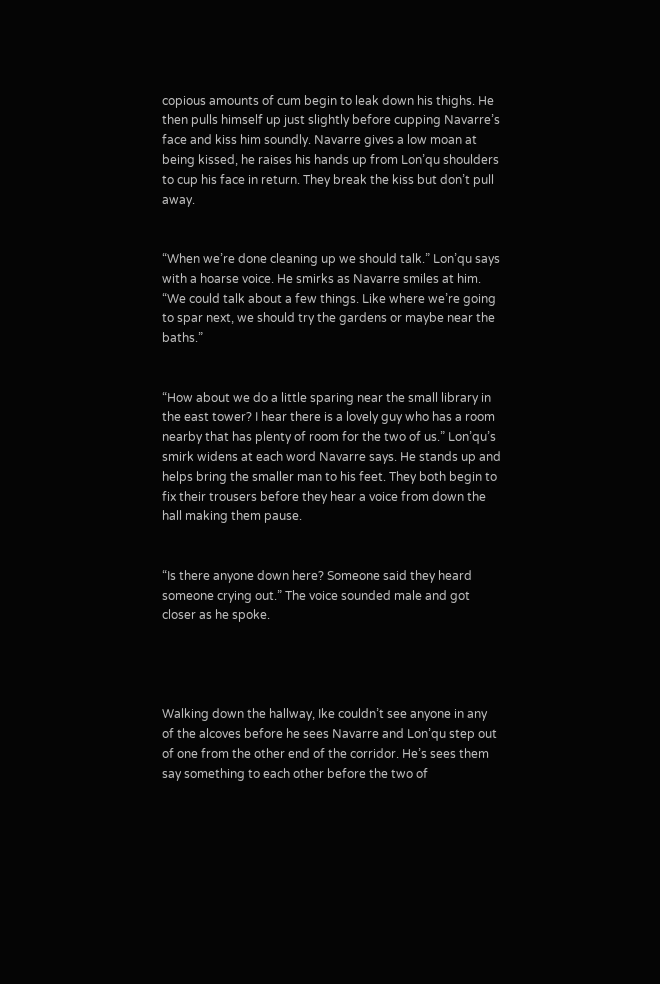copious amounts of cum begin to leak down his thighs. He then pulls himself up just slightly before cupping Navarre’s face and kiss him soundly. Navarre gives a low moan at being kissed, he raises his hands up from Lon’qu shoulders to cup his face in return. They break the kiss but don’t pull away.


“When we’re done cleaning up we should talk.” Lon’qu says with a hoarse voice. He smirks as Navarre smiles at him. “We could talk about a few things. Like where we’re going to spar next, we should try the gardens or maybe near the baths.”


“How about we do a little sparing near the small library in the east tower? I hear there is a lovely guy who has a room nearby that has plenty of room for the two of us.” Lon’qu’s smirk widens at each word Navarre says. He stands up and helps bring the smaller man to his feet. They both begin to fix their trousers before they hear a voice from down the hall making them pause.


“Is there anyone down here? Someone said they heard someone crying out.” The voice sounded male and got closer as he spoke.




Walking down the hallway, Ike couldn’t see anyone in any of the alcoves before he sees Navarre and Lon’qu step out of one from the other end of the corridor. He’s sees them say something to each other before the two of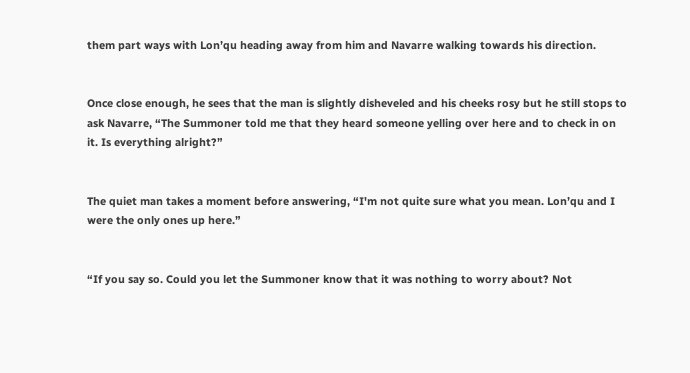them part ways with Lon’qu heading away from him and Navarre walking towards his direction.


Once close enough, he sees that the man is slightly disheveled and his cheeks rosy but he still stops to ask Navarre, “The Summoner told me that they heard someone yelling over here and to check in on it. Is everything alright?”


The quiet man takes a moment before answering, “I'm not quite sure what you mean. Lon’qu and I were the only ones up here.”


“If you say so. Could you let the Summoner know that it was nothing to worry about? Not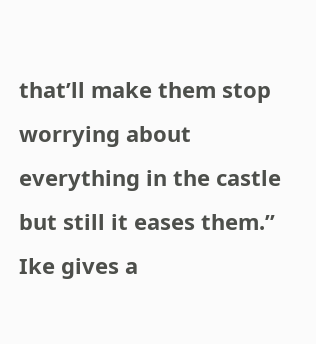that’ll make them stop worrying about everything in the castle but still it eases them.” Ike gives a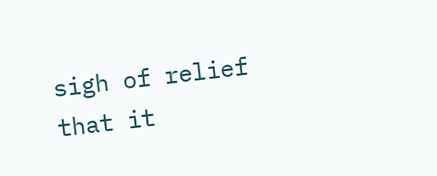sigh of relief that it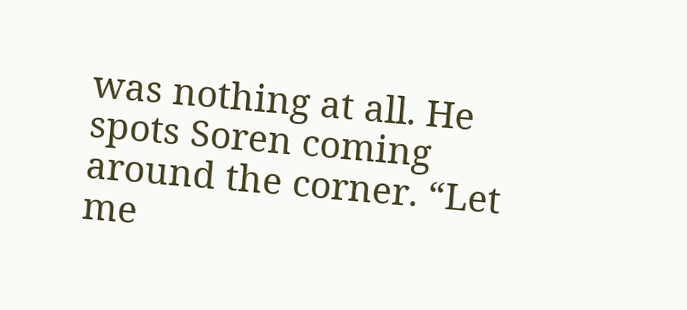was nothing at all. He spots Soren coming around the corner. “Let me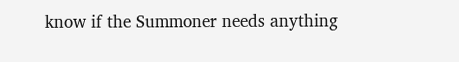know if the Summoner needs anything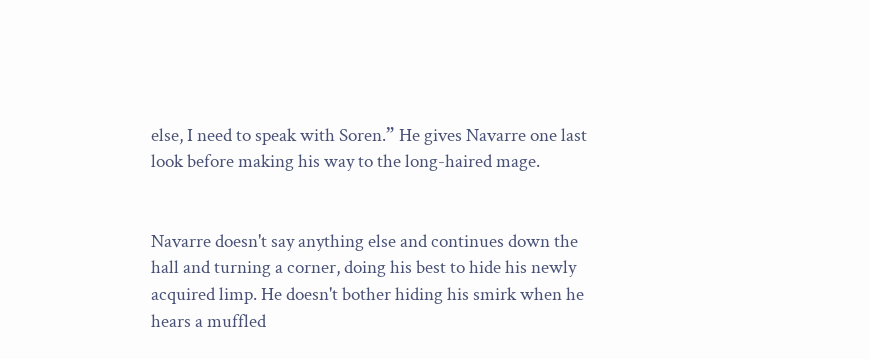else, I need to speak with Soren.” He gives Navarre one last look before making his way to the long-haired mage.


Navarre doesn't say anything else and continues down the hall and turning a corner, doing his best to hide his newly acquired limp. He doesn't bother hiding his smirk when he hears a muffled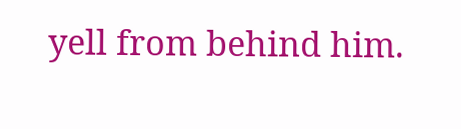yell from behind him.